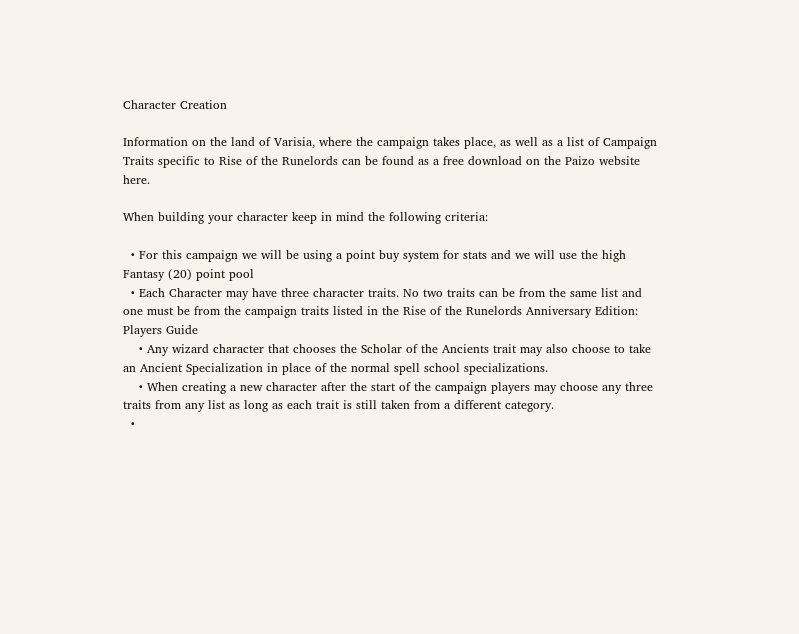Character Creation

Information on the land of Varisia, where the campaign takes place, as well as a list of Campaign Traits specific to Rise of the Runelords can be found as a free download on the Paizo website here.

When building your character keep in mind the following criteria:

  • For this campaign we will be using a point buy system for stats and we will use the high Fantasy (20) point pool
  • Each Character may have three character traits. No two traits can be from the same list and one must be from the campaign traits listed in the Rise of the Runelords Anniversary Edition: Players Guide
    • Any wizard character that chooses the Scholar of the Ancients trait may also choose to take an Ancient Specialization in place of the normal spell school specializations.
    • When creating a new character after the start of the campaign players may choose any three traits from any list as long as each trait is still taken from a different category.
  •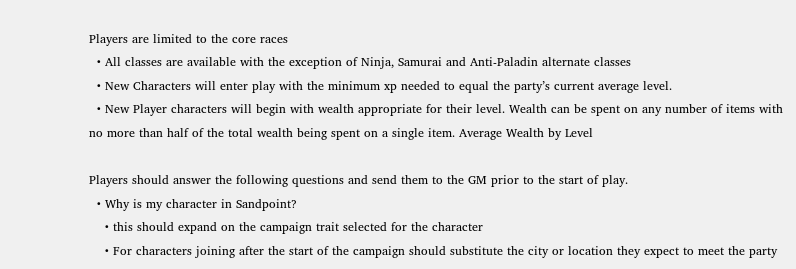Players are limited to the core races
  • All classes are available with the exception of Ninja, Samurai and Anti-Paladin alternate classes
  • New Characters will enter play with the minimum xp needed to equal the party’s current average level.
  • New Player characters will begin with wealth appropriate for their level. Wealth can be spent on any number of items with no more than half of the total wealth being spent on a single item. Average Wealth by Level

Players should answer the following questions and send them to the GM prior to the start of play.
  • Why is my character in Sandpoint?
    • this should expand on the campaign trait selected for the character
    • For characters joining after the start of the campaign should substitute the city or location they expect to meet the party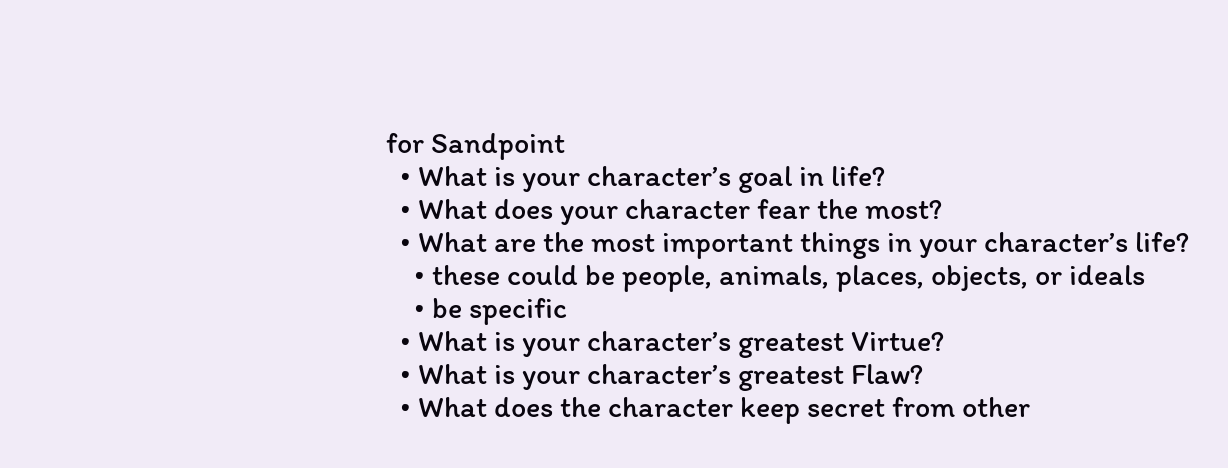for Sandpoint
  • What is your character’s goal in life?
  • What does your character fear the most?
  • What are the most important things in your character’s life?
    • these could be people, animals, places, objects, or ideals
    • be specific
  • What is your character’s greatest Virtue?
  • What is your character’s greatest Flaw?
  • What does the character keep secret from other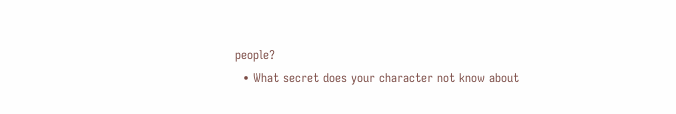people?
  • What secret does your character not know about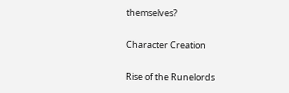themselves?

Character Creation

Rise of the Runelords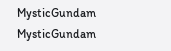MysticGundam MysticGundam